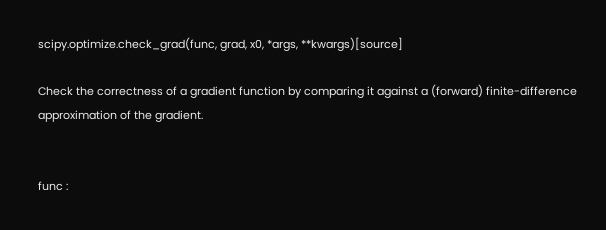scipy.optimize.check_grad(func, grad, x0, *args, **kwargs)[source]

Check the correctness of a gradient function by comparing it against a (forward) finite-difference approximation of the gradient.


func :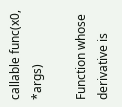callable func(x0, *args)

Function whose derivative is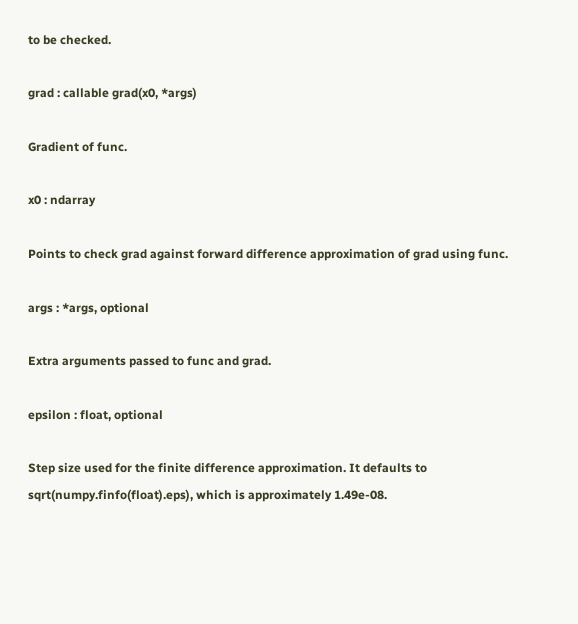to be checked.

grad : callable grad(x0, *args)

Gradient of func.

x0 : ndarray

Points to check grad against forward difference approximation of grad using func.

args : *args, optional

Extra arguments passed to func and grad.

epsilon : float, optional

Step size used for the finite difference approximation. It defaults to sqrt(numpy.finfo(float).eps), which is approximately 1.49e-08.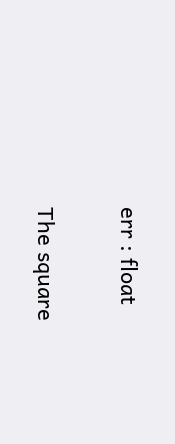err : float

The square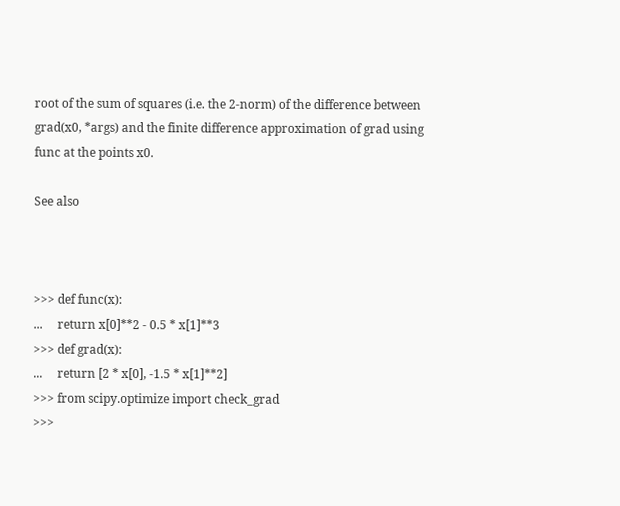root of the sum of squares (i.e. the 2-norm) of the difference between grad(x0, *args) and the finite difference approximation of grad using func at the points x0.

See also



>>> def func(x):
...     return x[0]**2 - 0.5 * x[1]**3
>>> def grad(x):
...     return [2 * x[0], -1.5 * x[1]**2]
>>> from scipy.optimize import check_grad
>>>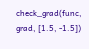check_grad(func, grad, [1.5, -1.5])